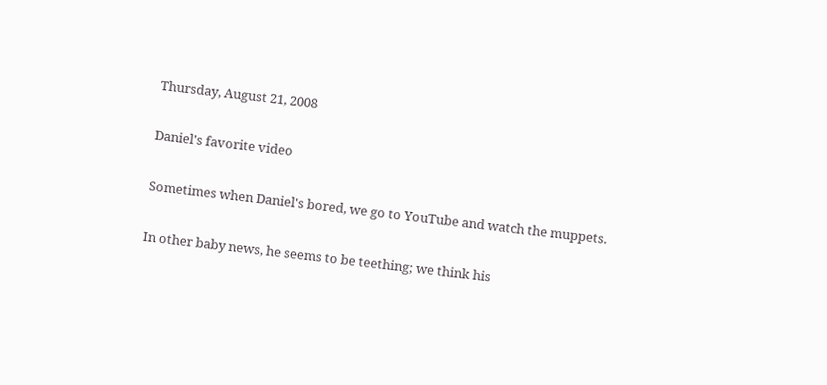Thursday, August 21, 2008

Daniel's favorite video

Sometimes when Daniel's bored, we go to YouTube and watch the muppets.

In other baby news, he seems to be teething; we think his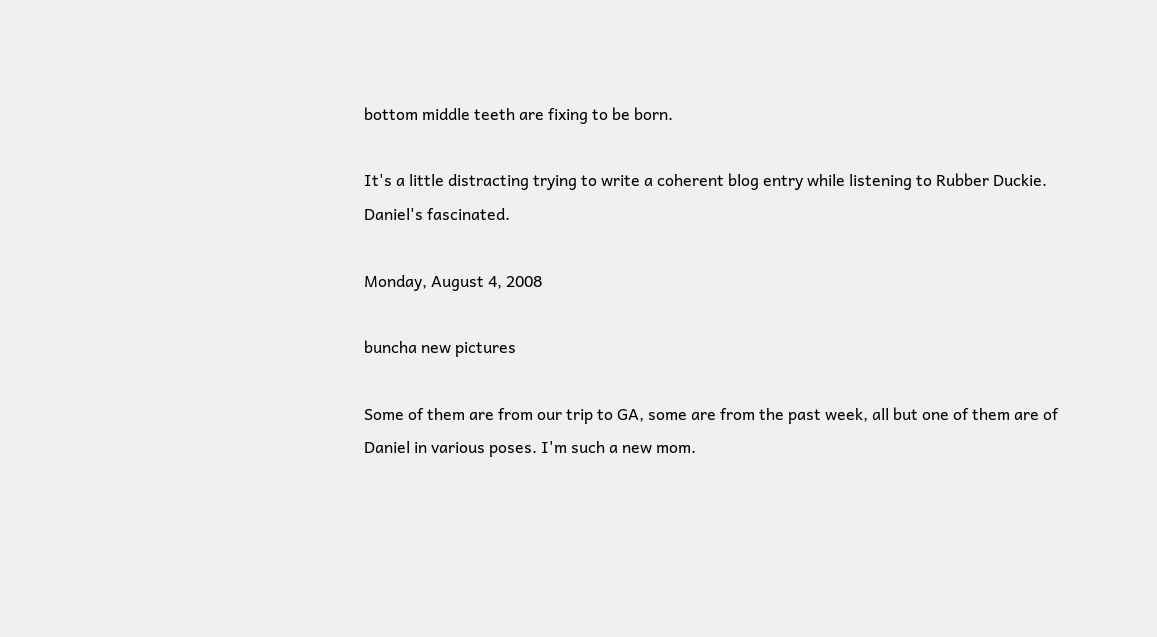bottom middle teeth are fixing to be born.

It's a little distracting trying to write a coherent blog entry while listening to Rubber Duckie. Daniel's fascinated.

Monday, August 4, 2008

buncha new pictures

Some of them are from our trip to GA, some are from the past week, all but one of them are of Daniel in various poses. I'm such a new mom.